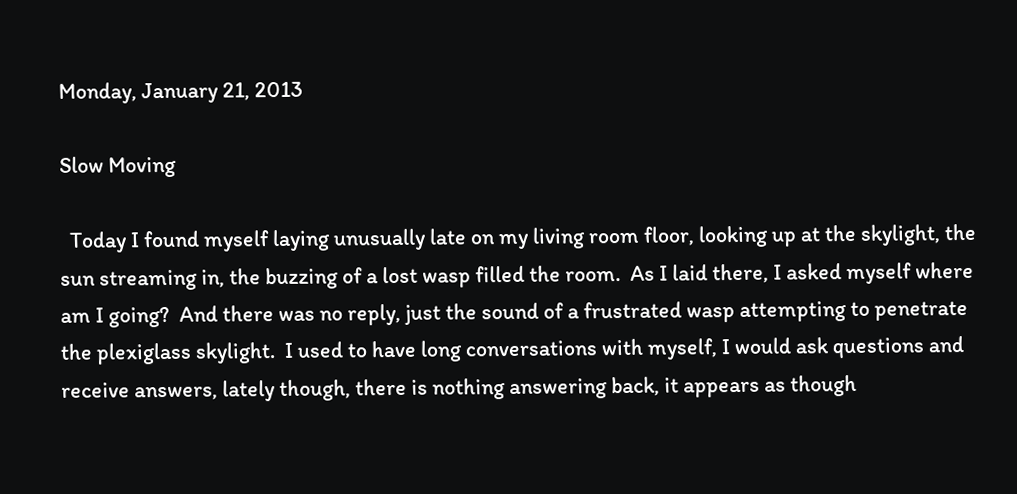Monday, January 21, 2013

Slow Moving

  Today I found myself laying unusually late on my living room floor, looking up at the skylight, the sun streaming in, the buzzing of a lost wasp filled the room.  As I laid there, I asked myself where am I going?  And there was no reply, just the sound of a frustrated wasp attempting to penetrate the plexiglass skylight.  I used to have long conversations with myself, I would ask questions and receive answers, lately though, there is nothing answering back, it appears as though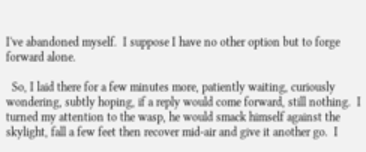I've abandoned myself.  I suppose I have no other option but to forge forward alone.

  So, I laid there for a few minutes more, patiently waiting, curiously wondering, subtly hoping, if a reply would come forward, still nothing.  I turned my attention to the wasp, he would smack himself against the skylight, fall a few feet then recover mid-air and give it another go.  I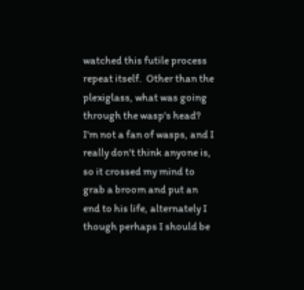watched this futile process repeat itself.  Other than the plexiglass, what was going through the wasp's head?  I'm not a fan of wasps, and I really don't think anyone is, so it crossed my mind to grab a broom and put an end to his life, alternately I though perhaps I should be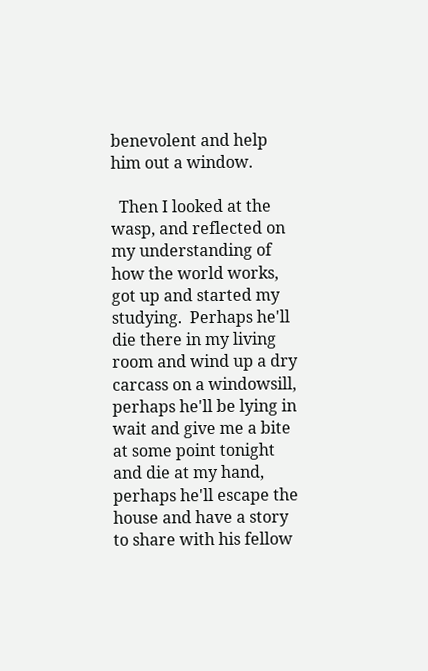benevolent and help him out a window.

  Then I looked at the wasp, and reflected on my understanding of how the world works, got up and started my studying.  Perhaps he'll die there in my living room and wind up a dry carcass on a windowsill, perhaps he'll be lying in wait and give me a bite at some point tonight and die at my hand, perhaps he'll escape the house and have a story to share with his fellow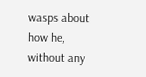wasps about how he, without any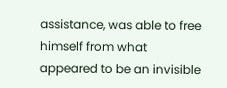assistance, was able to free himself from what appeared to be an invisible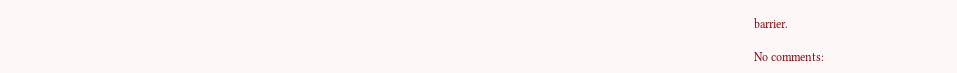barrier.

No comments: